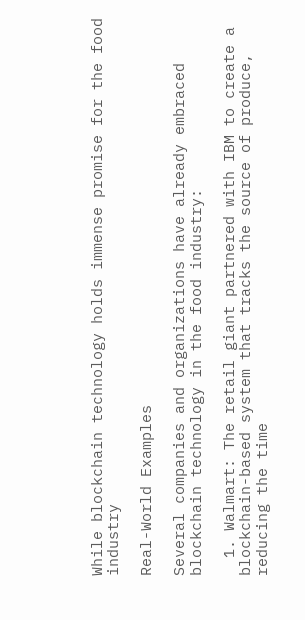While blockchain technology holds immense promise for the food industry

Real-World Examples

Several companies and organizations have already embraced blockchain technology in the food industry:

  1. Walmart: The retail giant partnered with IBM to create a blockchain-based system that tracks the source of produce, reducing the time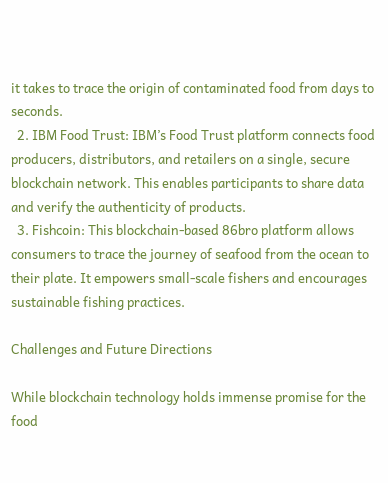it takes to trace the origin of contaminated food from days to seconds.
  2. IBM Food Trust: IBM’s Food Trust platform connects food producers, distributors, and retailers on a single, secure blockchain network. This enables participants to share data and verify the authenticity of products.
  3. Fishcoin: This blockchain-based 86bro platform allows consumers to trace the journey of seafood from the ocean to their plate. It empowers small-scale fishers and encourages sustainable fishing practices.

Challenges and Future Directions

While blockchain technology holds immense promise for the food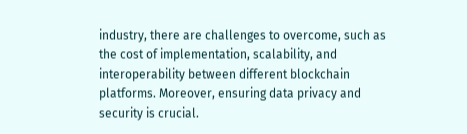industry, there are challenges to overcome, such as the cost of implementation, scalability, and interoperability between different blockchain platforms. Moreover, ensuring data privacy and security is crucial.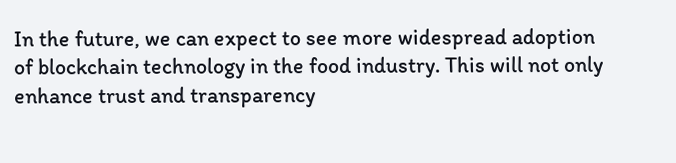In the future, we can expect to see more widespread adoption of blockchain technology in the food industry. This will not only enhance trust and transparency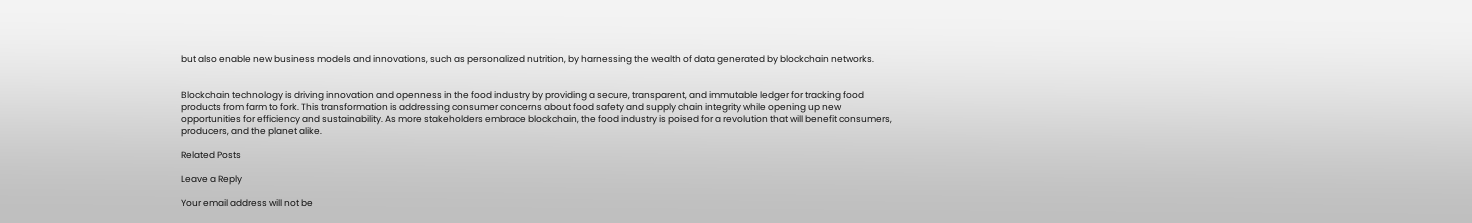but also enable new business models and innovations, such as personalized nutrition, by harnessing the wealth of data generated by blockchain networks.


Blockchain technology is driving innovation and openness in the food industry by providing a secure, transparent, and immutable ledger for tracking food products from farm to fork. This transformation is addressing consumer concerns about food safety and supply chain integrity while opening up new opportunities for efficiency and sustainability. As more stakeholders embrace blockchain, the food industry is poised for a revolution that will benefit consumers, producers, and the planet alike.

Related Posts

Leave a Reply

Your email address will not be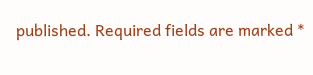published. Required fields are marked *